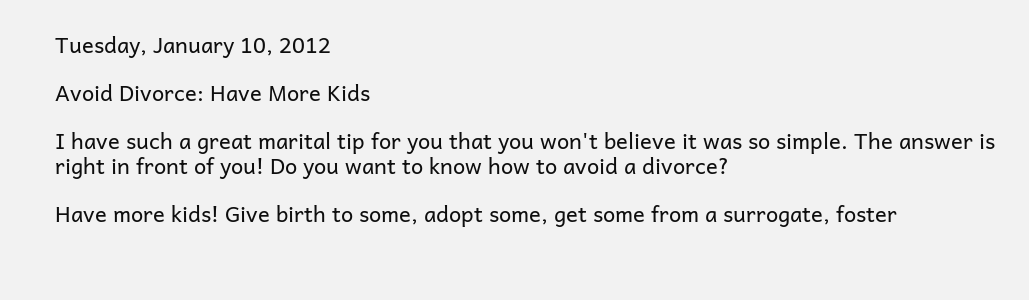Tuesday, January 10, 2012

Avoid Divorce: Have More Kids

I have such a great marital tip for you that you won't believe it was so simple. The answer is right in front of you! Do you want to know how to avoid a divorce?

Have more kids! Give birth to some, adopt some, get some from a surrogate, foster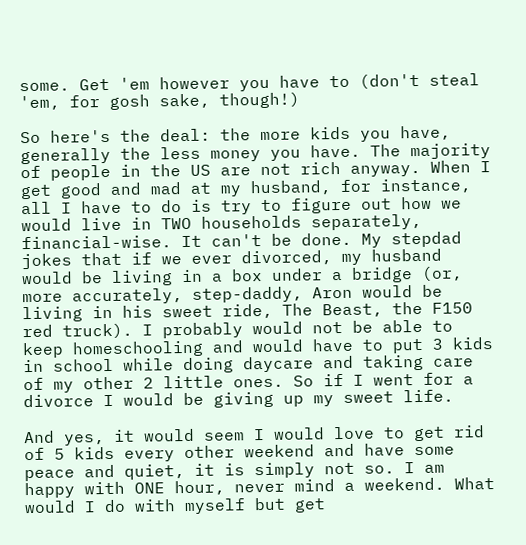some. Get 'em however you have to (don't steal 'em, for gosh sake, though!)

So here's the deal: the more kids you have, generally the less money you have. The majority of people in the US are not rich anyway. When I get good and mad at my husband, for instance, all I have to do is try to figure out how we would live in TWO households separately, financial-wise. It can't be done. My stepdad jokes that if we ever divorced, my husband would be living in a box under a bridge (or, more accurately, step-daddy, Aron would be living in his sweet ride, The Beast, the F150 red truck). I probably would not be able to keep homeschooling and would have to put 3 kids in school while doing daycare and taking care of my other 2 little ones. So if I went for a divorce I would be giving up my sweet life.

And yes, it would seem I would love to get rid of 5 kids every other weekend and have some peace and quiet, it is simply not so. I am happy with ONE hour, never mind a weekend. What would I do with myself but get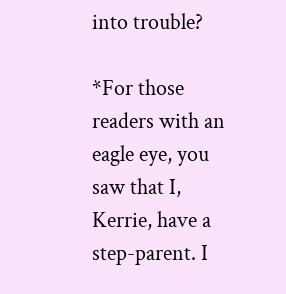into trouble?

*For those readers with an eagle eye, you saw that I, Kerrie, have a step-parent. I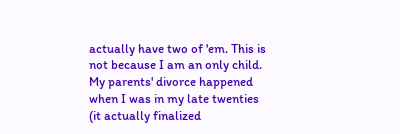actually have two of 'em. This is not because I am an only child. My parents' divorce happened when I was in my late twenties (it actually finalized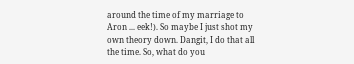around the time of my marriage to Aron ... eek!). So maybe I just shot my own theory down. Dangit, I do that all the time. So, what do you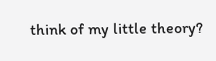think of my little theory?